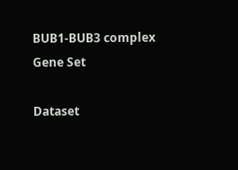BUB1-BUB3 complex Gene Set

Dataset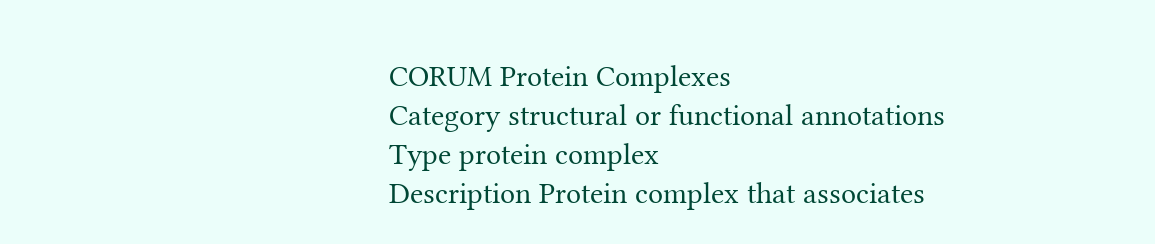CORUM Protein Complexes
Category structural or functional annotations
Type protein complex
Description Protein complex that associates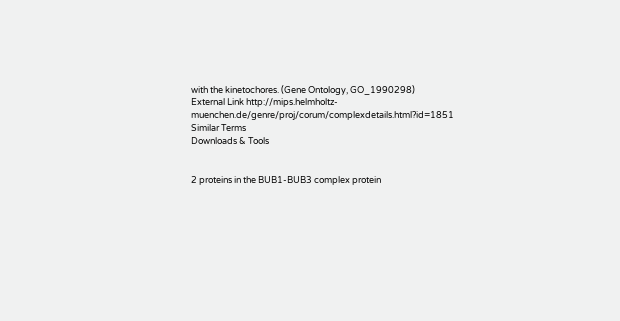with the kinetochores. (Gene Ontology, GO_1990298)
External Link http://mips.helmholtz-muenchen.de/genre/proj/corum/complexdetails.html?id=1851
Similar Terms
Downloads & Tools


2 proteins in the BUB1-BUB3 complex protein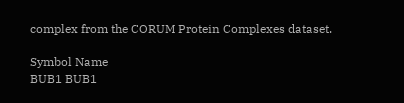complex from the CORUM Protein Complexes dataset.

Symbol Name
BUB1 BUB1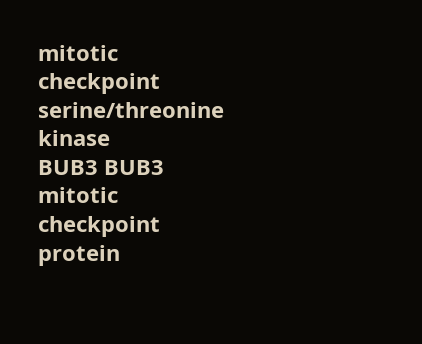mitotic checkpoint serine/threonine kinase
BUB3 BUB3 mitotic checkpoint protein